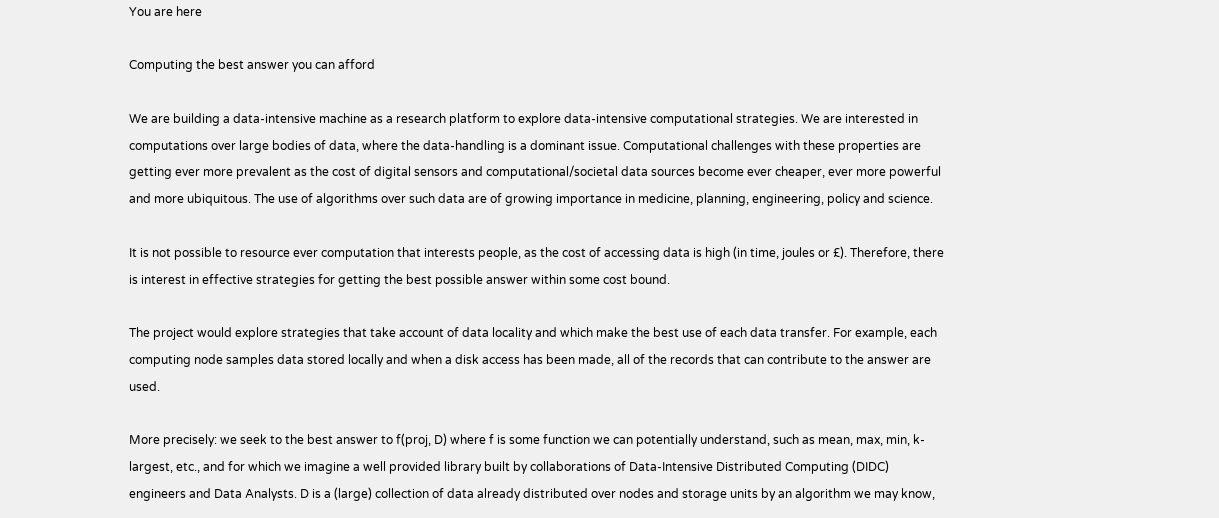You are here

Computing the best answer you can afford

We are building a data-intensive machine as a research platform to explore data-intensive computational strategies. We are interested in computations over large bodies of data, where the data-handling is a dominant issue. Computational challenges with these properties are getting ever more prevalent as the cost of digital sensors and computational/societal data sources become ever cheaper, ever more powerful and more ubiquitous. The use of algorithms over such data are of growing importance in medicine, planning, engineering, policy and science.

It is not possible to resource ever computation that interests people, as the cost of accessing data is high (in time, joules or £). Therefore, there is interest in effective strategies for getting the best possible answer within some cost bound.

The project would explore strategies that take account of data locality and which make the best use of each data transfer. For example, each computing node samples data stored locally and when a disk access has been made, all of the records that can contribute to the answer are used.

More precisely: we seek to the best answer to f(proj, D) where f is some function we can potentially understand, such as mean, max, min, k-largest, etc., and for which we imagine a well provided library built by collaborations of Data-Intensive Distributed Computing (DIDC) engineers and Data Analysts. D is a (large) collection of data already distributed over nodes and storage units by an algorithm we may know,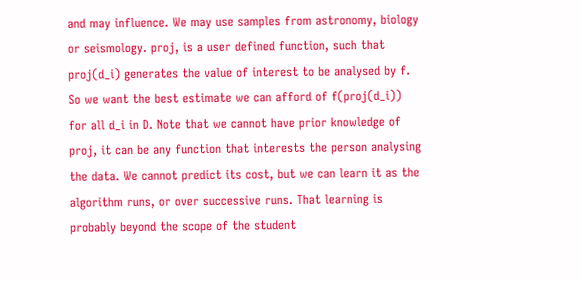and may influence. We may use samples from astronomy, biology or seismology. proj, is a user defined function, such that proj(d_i) generates the value of interest to be analysed by f. So we want the best estimate we can afford of f(proj(d_i)) for all d_i in D. Note that we cannot have prior knowledge of proj, it can be any function that interests the person analysing the data. We cannot predict its cost, but we can learn it as the algorithm runs, or over successive runs. That learning is probably beyond the scope of the student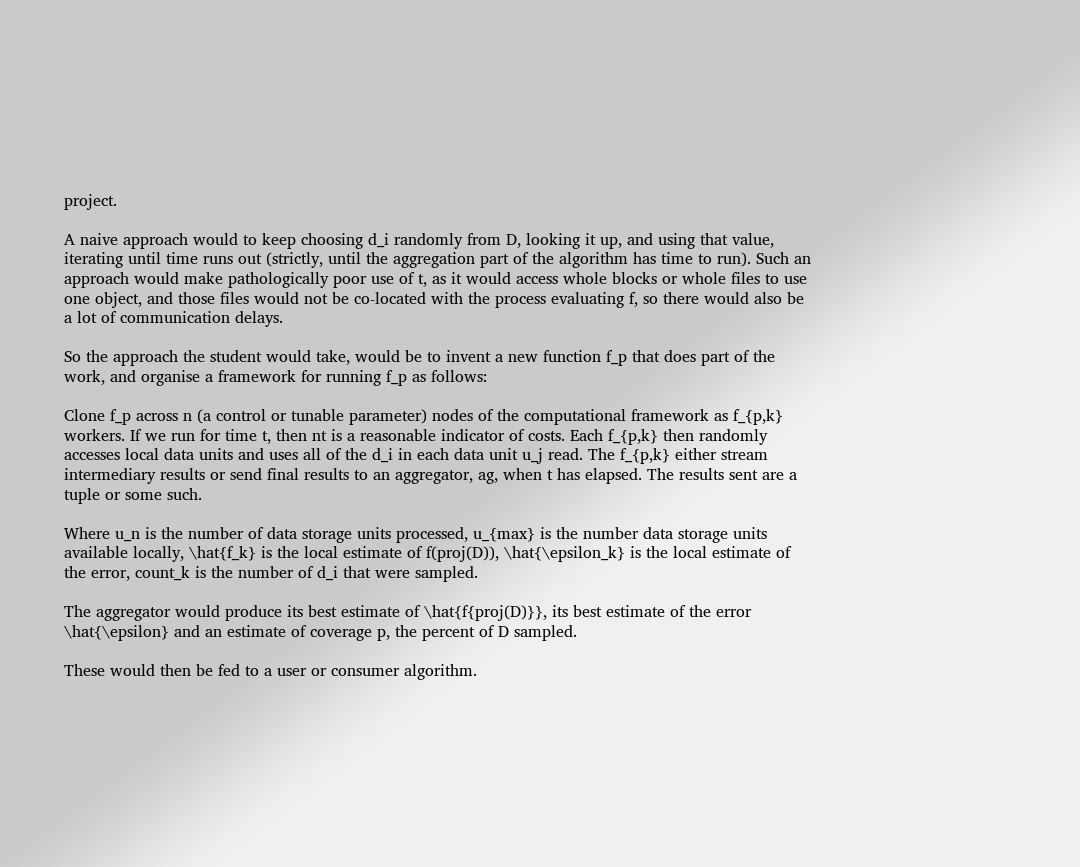project.

A naive approach would to keep choosing d_i randomly from D, looking it up, and using that value, iterating until time runs out (strictly, until the aggregation part of the algorithm has time to run). Such an approach would make pathologically poor use of t, as it would access whole blocks or whole files to use one object, and those files would not be co-located with the process evaluating f, so there would also be a lot of communication delays.

So the approach the student would take, would be to invent a new function f_p that does part of the work, and organise a framework for running f_p as follows:

Clone f_p across n (a control or tunable parameter) nodes of the computational framework as f_{p,k} workers. If we run for time t, then nt is a reasonable indicator of costs. Each f_{p,k} then randomly accesses local data units and uses all of the d_i in each data unit u_j read. The f_{p,k} either stream intermediary results or send final results to an aggregator, ag, when t has elapsed. The results sent are a tuple or some such.

Where u_n is the number of data storage units processed, u_{max} is the number data storage units available locally, \hat{f_k} is the local estimate of f(proj(D)), \hat{\epsilon_k} is the local estimate of the error, count_k is the number of d_i that were sampled.

The aggregator would produce its best estimate of \hat{f{proj(D)}}, its best estimate of the error \hat{\epsilon} and an estimate of coverage p, the percent of D sampled.

These would then be fed to a user or consumer algorithm.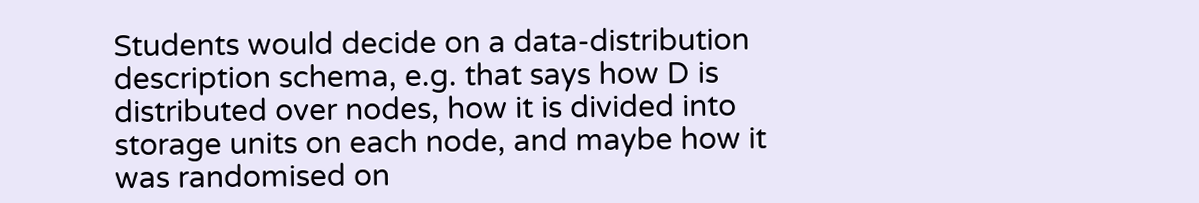Students would decide on a data-distribution description schema, e.g. that says how D is distributed over nodes, how it is divided into storage units on each node, and maybe how it was randomised on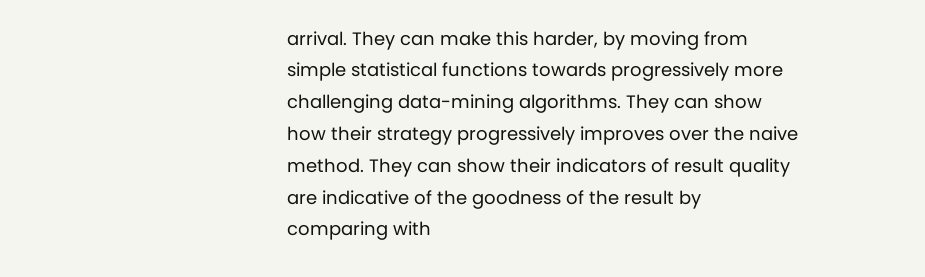arrival. They can make this harder, by moving from simple statistical functions towards progressively more challenging data-mining algorithms. They can show how their strategy progressively improves over the naive method. They can show their indicators of result quality are indicative of the goodness of the result by comparing with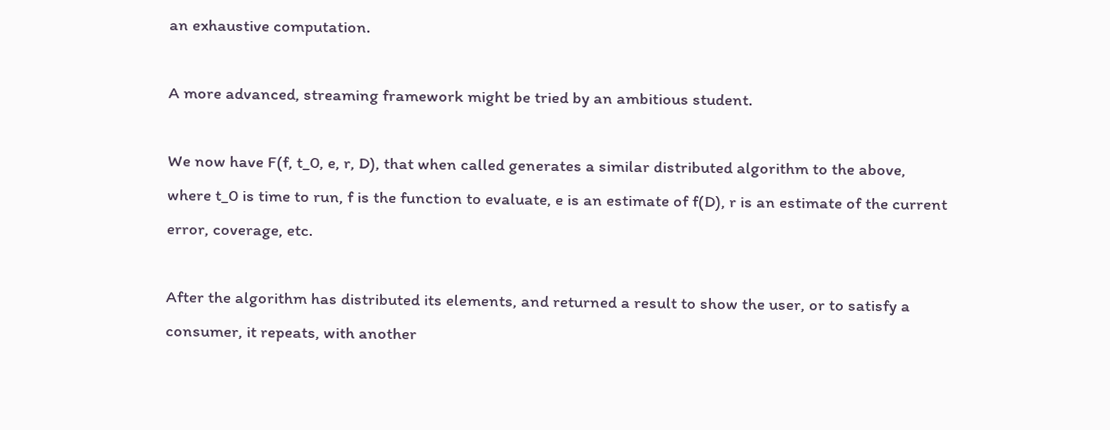an exhaustive computation.

A more advanced, streaming framework might be tried by an ambitious student.

We now have F(f, t_0, e, r, D), that when called generates a similar distributed algorithm to the above, where t_0 is time to run, f is the function to evaluate, e is an estimate of f(D), r is an estimate of the current error, coverage, etc.

After the algorithm has distributed its elements, and returned a result to show the user, or to satisfy a consumer, it repeats, with another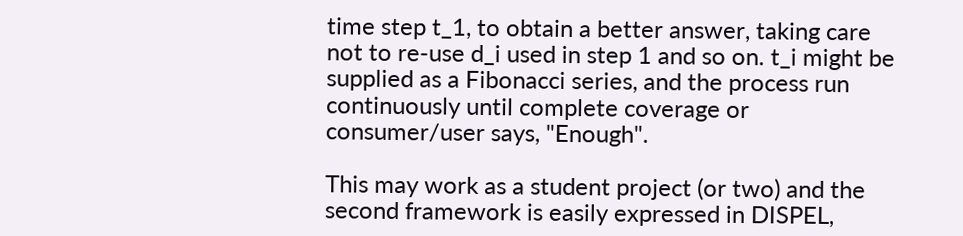time step t_1, to obtain a better answer, taking care not to re-use d_i used in step 1 and so on. t_i might be supplied as a Fibonacci series, and the process run continuously until complete coverage or consumer/user says, "Enough".

This may work as a student project (or two) and the second framework is easily expressed in DISPEL,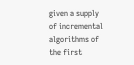given a supply of incremental algorithms of the first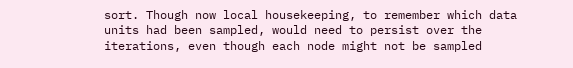sort. Though now local housekeeping, to remember which data units had been sampled, would need to persist over the iterations, even though each node might not be sampled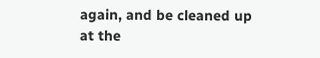again, and be cleaned up at the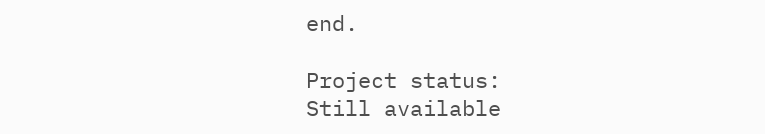end.

Project status:
Still available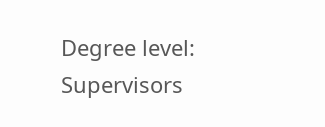Degree level:
Supervisors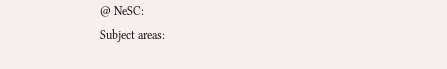@ NeSC:
Subject areas: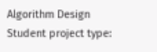Algorithm Design
Student project type: